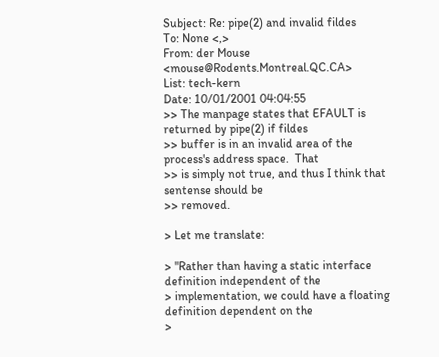Subject: Re: pipe(2) and invalid fildes
To: None <,>
From: der Mouse <mouse@Rodents.Montreal.QC.CA>
List: tech-kern
Date: 10/01/2001 04:04:55
>> The manpage states that EFAULT is returned by pipe(2) if fildes
>> buffer is in an invalid area of the process's address space.  That
>> is simply not true, and thus I think that sentense should be
>> removed.

> Let me translate:

> "Rather than having a static interface definition independent of the
> implementation, we could have a floating definition dependent on the
>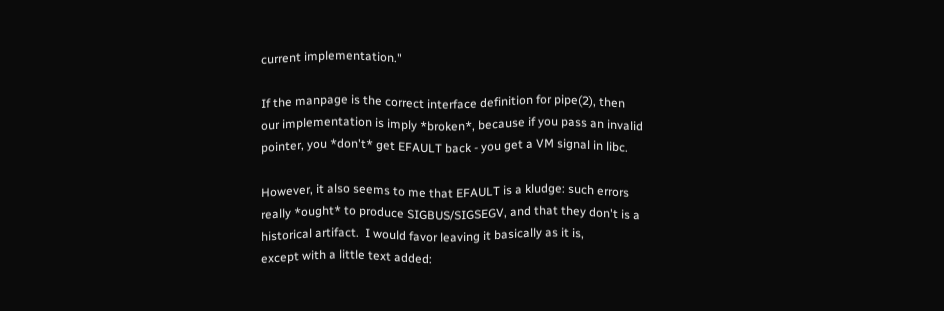current implementation."

If the manpage is the correct interface definition for pipe(2), then
our implementation is imply *broken*, because if you pass an invalid
pointer, you *don't* get EFAULT back - you get a VM signal in libc.

However, it also seems to me that EFAULT is a kludge: such errors
really *ought* to produce SIGBUS/SIGSEGV, and that they don't is a
historical artifact.  I would favor leaving it basically as it is,
except with a little text added: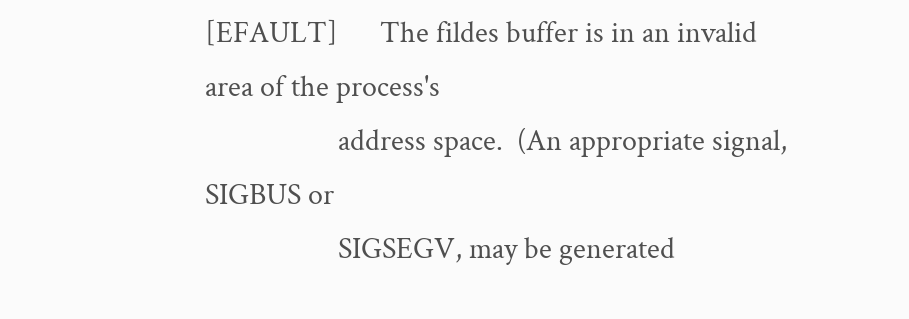[EFAULT]      The fildes buffer is in an invalid area of the process's
                   address space.  (An appropriate signal, SIGBUS or
                   SIGSEGV, may be generated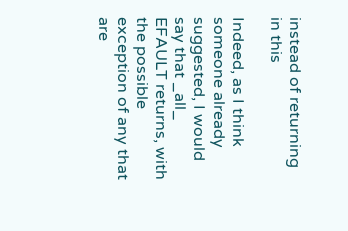instead of returning in this

Indeed, as I think someone already suggested, I would say that _all_
EFAULT returns, with the possible exception of any that are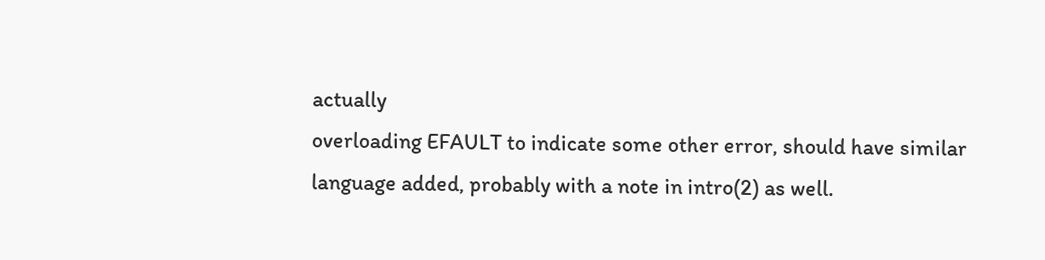actually
overloading EFAULT to indicate some other error, should have similar
language added, probably with a note in intro(2) as well.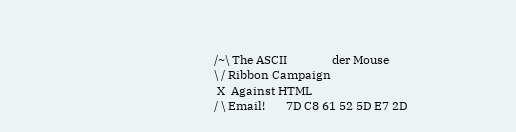/~\ The ASCII               der Mouse
\ / Ribbon Campaign
 X  Against HTML
/ \ Email!       7D C8 61 52 5D E7 2D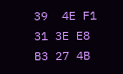39  4E F1 31 3E E8 B3 27 4B